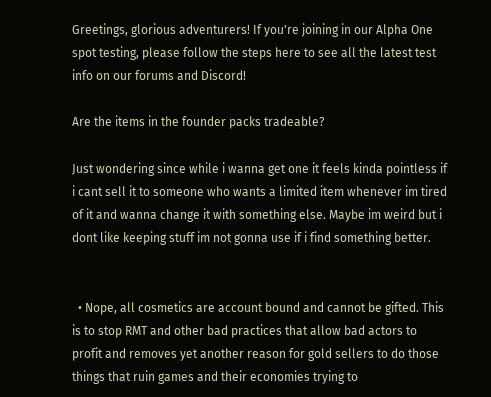Greetings, glorious adventurers! If you're joining in our Alpha One spot testing, please follow the steps here to see all the latest test info on our forums and Discord!

Are the items in the founder packs tradeable?

Just wondering since while i wanna get one it feels kinda pointless if i cant sell it to someone who wants a limited item whenever im tired of it and wanna change it with something else. Maybe im weird but i dont like keeping stuff im not gonna use if i find something better.


  • Nope, all cosmetics are account bound and cannot be gifted. This is to stop RMT and other bad practices that allow bad actors to profit and removes yet another reason for gold sellers to do those things that ruin games and their economies trying to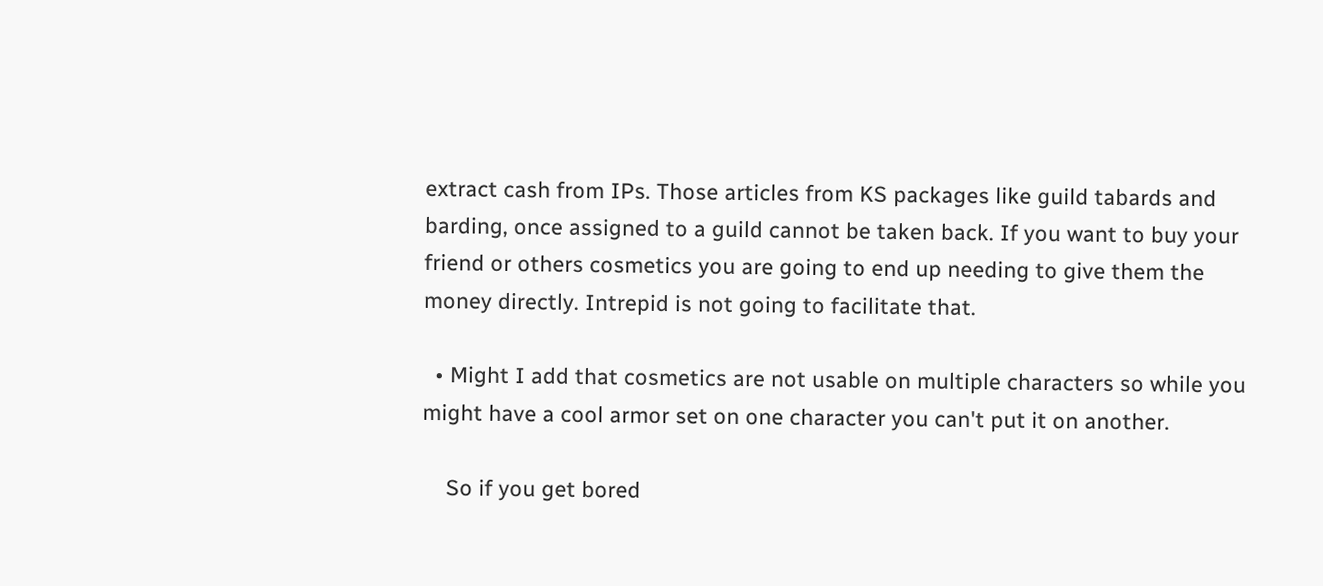extract cash from IPs. Those articles from KS packages like guild tabards and barding, once assigned to a guild cannot be taken back. If you want to buy your friend or others cosmetics you are going to end up needing to give them the money directly. Intrepid is not going to facilitate that.

  • Might I add that cosmetics are not usable on multiple characters so while you might have a cool armor set on one character you can't put it on another.

    So if you get bored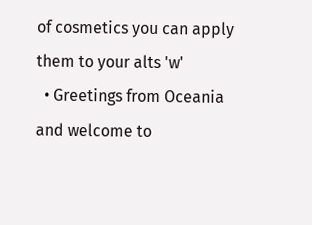of cosmetics you can apply them to your alts 'w'
  • Greetings from Oceania and welcome to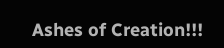Ashes of Creation!!!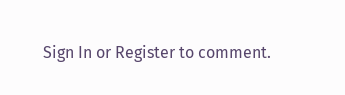Sign In or Register to comment.